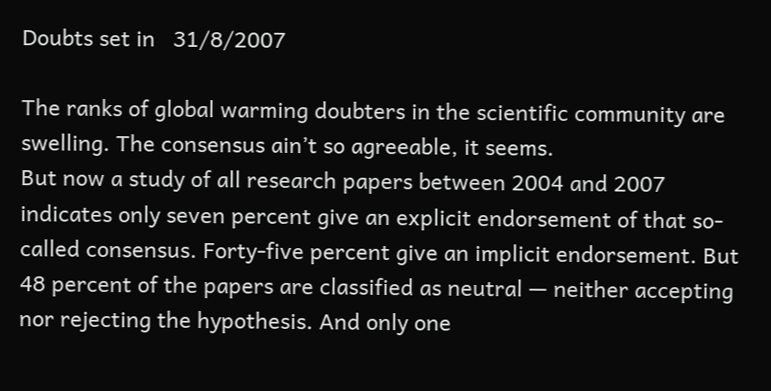Doubts set in   31/8/2007

The ranks of global warming doubters in the scientific community are swelling. The consensus ain’t so agreeable, it seems.
But now a study of all research papers between 2004 and 2007 indicates only seven percent give an explicit endorsement of that so-called consensus. Forty-five percent give an implicit endorsement. But 48 percent of the papers are classified as neutral — neither accepting nor rejecting the hypothesis. And only one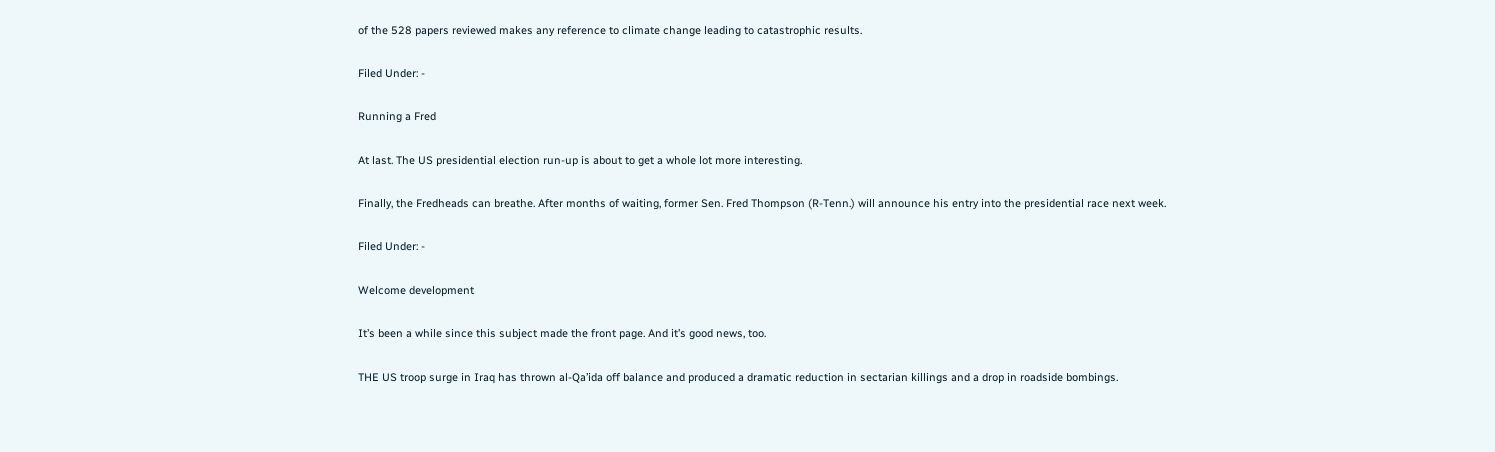of the 528 papers reviewed makes any reference to climate change leading to catastrophic results.

Filed Under: -

Running a Fred

At last. The US presidential election run-up is about to get a whole lot more interesting.

Finally, the Fredheads can breathe. After months of waiting, former Sen. Fred Thompson (R-Tenn.) will announce his entry into the presidential race next week.

Filed Under: -

Welcome development

It’s been a while since this subject made the front page. And it’s good news, too.

THE US troop surge in Iraq has thrown al-Qa’ida off balance and produced a dramatic reduction in sectarian killings and a drop in roadside bombings.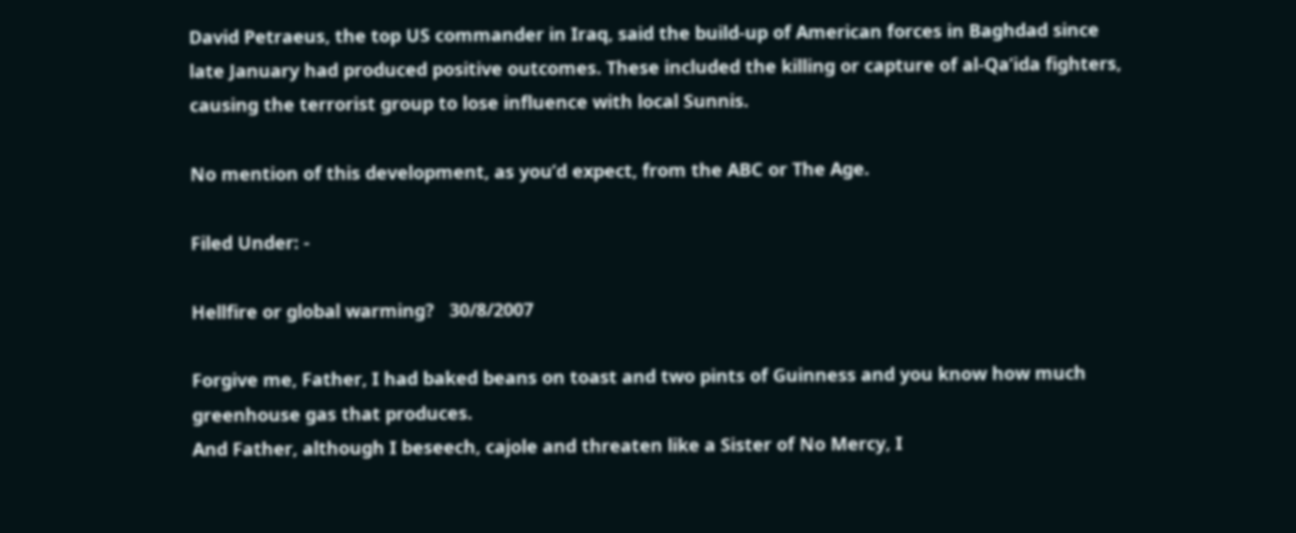David Petraeus, the top US commander in Iraq, said the build-up of American forces in Baghdad since late January had produced positive outcomes. These included the killing or capture of al-Qa’ida fighters, causing the terrorist group to lose influence with local Sunnis.

No mention of this development, as you’d expect, from the ABC or The Age.

Filed Under: -

Hellfire or global warming?   30/8/2007

Forgive me, Father, I had baked beans on toast and two pints of Guinness and you know how much greenhouse gas that produces.
And Father, although I beseech, cajole and threaten like a Sister of No Mercy, I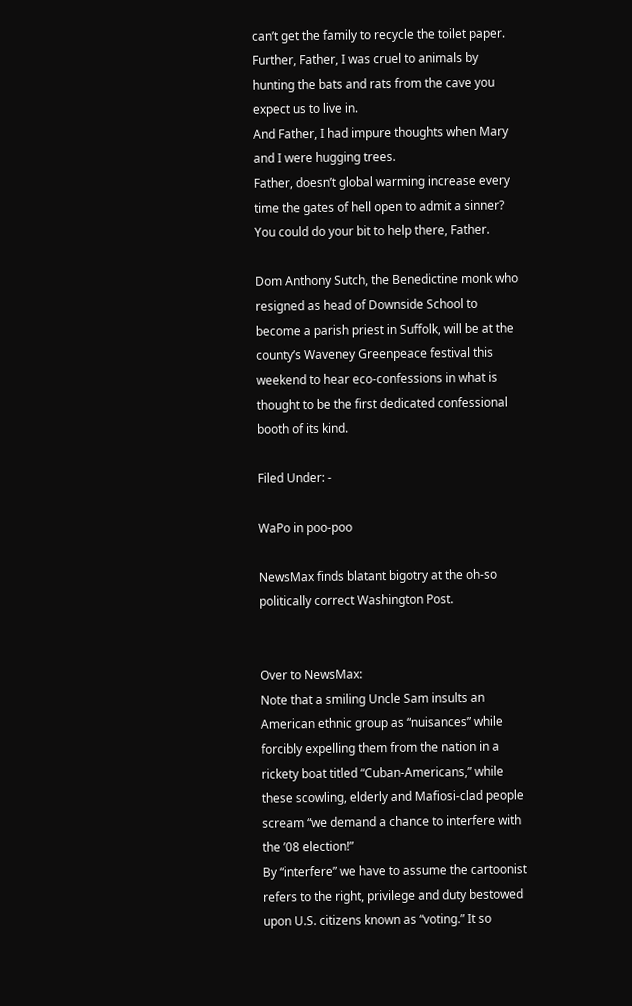can’t get the family to recycle the toilet paper.
Further, Father, I was cruel to animals by hunting the bats and rats from the cave you expect us to live in.
And Father, I had impure thoughts when Mary and I were hugging trees.
Father, doesn’t global warming increase every time the gates of hell open to admit a sinner? You could do your bit to help there, Father.

Dom Anthony Sutch, the Benedictine monk who resigned as head of Downside School to become a parish priest in Suffolk, will be at the county’s Waveney Greenpeace festival this weekend to hear eco-confessions in what is thought to be the first dedicated confessional booth of its kind.

Filed Under: -

WaPo in poo-poo

NewsMax finds blatant bigotry at the oh-so politically correct Washington Post.


Over to NewsMax:
Note that a smiling Uncle Sam insults an American ethnic group as “nuisances” while forcibly expelling them from the nation in a rickety boat titled “Cuban-Americans,” while these scowling, elderly and Mafiosi-clad people scream “we demand a chance to interfere with the ’08 election!”
By “interfere” we have to assume the cartoonist refers to the right, privilege and duty bestowed upon U.S. citizens known as “voting.” It so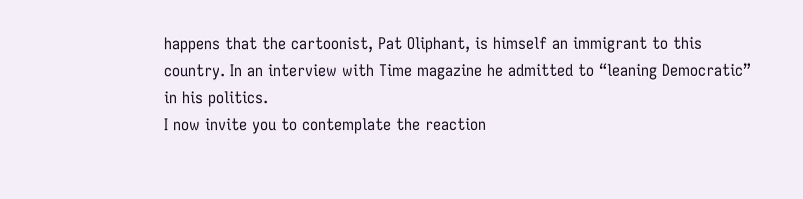happens that the cartoonist, Pat Oliphant, is himself an immigrant to this country. In an interview with Time magazine he admitted to “leaning Democratic” in his politics.
I now invite you to contemplate the reaction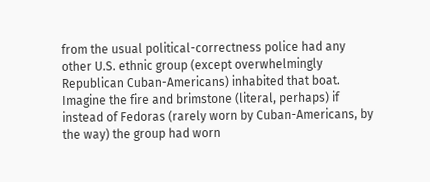from the usual political-correctness police had any other U.S. ethnic group (except overwhelmingly Republican Cuban-Americans) inhabited that boat. Imagine the fire and brimstone (literal, perhaps) if instead of Fedoras (rarely worn by Cuban-Americans, by the way) the group had worn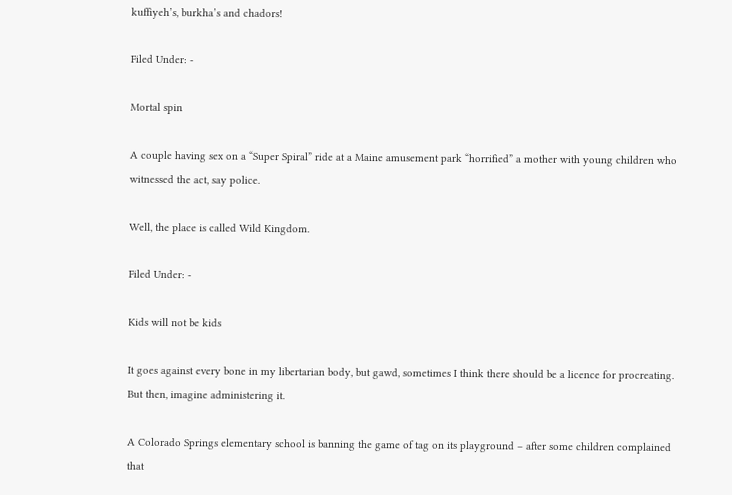kuffiyeh’s, burkha’s and chadors!

Filed Under: -

Mortal spin

A couple having sex on a “Super Spiral” ride at a Maine amusement park “horrified” a mother with young children who witnessed the act, say police.

Well, the place is called Wild Kingdom.

Filed Under: -

Kids will not be kids

It goes against every bone in my libertarian body, but gawd, sometimes I think there should be a licence for procreating. But then, imagine administering it.

A Colorado Springs elementary school is banning the game of tag on its playground – after some children complained that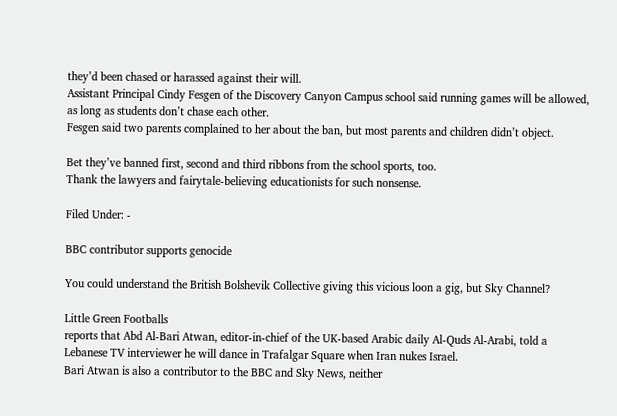they’d been chased or harassed against their will.
Assistant Principal Cindy Fesgen of the Discovery Canyon Campus school said running games will be allowed, as long as students don’t chase each other.
Fesgen said two parents complained to her about the ban, but most parents and children didn’t object.

Bet they’ve banned first, second and third ribbons from the school sports, too.
Thank the lawyers and fairytale-believing educationists for such nonsense.

Filed Under: -

BBC contributor supports genocide

You could understand the British Bolshevik Collective giving this vicious loon a gig, but Sky Channel?

Little Green Footballs
reports that Abd Al-Bari Atwan, editor-in-chief of the UK-based Arabic daily Al-Quds Al-Arabi, told a Lebanese TV interviewer he will dance in Trafalgar Square when Iran nukes Israel.
Bari Atwan is also a contributor to the BBC and Sky News, neither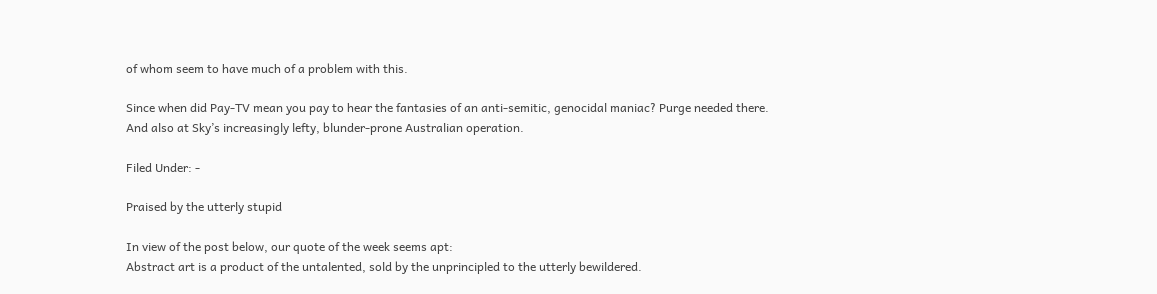of whom seem to have much of a problem with this.

Since when did Pay-TV mean you pay to hear the fantasies of an anti-semitic, genocidal maniac? Purge needed there. And also at Sky’s increasingly lefty, blunder-prone Australian operation.

Filed Under: -

Praised by the utterly stupid

In view of the post below, our quote of the week seems apt:
Abstract art is a product of the untalented, sold by the unprincipled to the utterly bewildered.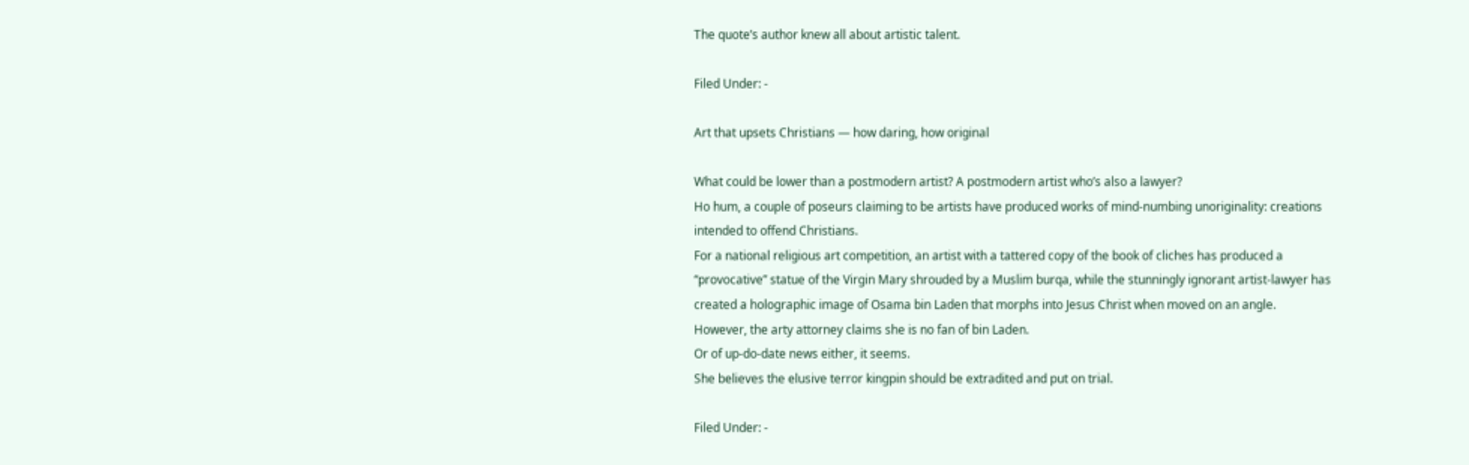The quote’s author knew all about artistic talent.

Filed Under: -

Art that upsets Christians — how daring, how original

What could be lower than a postmodern artist? A postmodern artist who’s also a lawyer?
Ho hum, a couple of poseurs claiming to be artists have produced works of mind-numbing unoriginality: creations intended to offend Christians.
For a national religious art competition, an artist with a tattered copy of the book of cliches has produced a “provocative” statue of the Virgin Mary shrouded by a Muslim burqa, while the stunningly ignorant artist-lawyer has created a holographic image of Osama bin Laden that morphs into Jesus Christ when moved on an angle.
However, the arty attorney claims she is no fan of bin Laden.
Or of up-do-date news either, it seems.
She believes the elusive terror kingpin should be extradited and put on trial.

Filed Under: -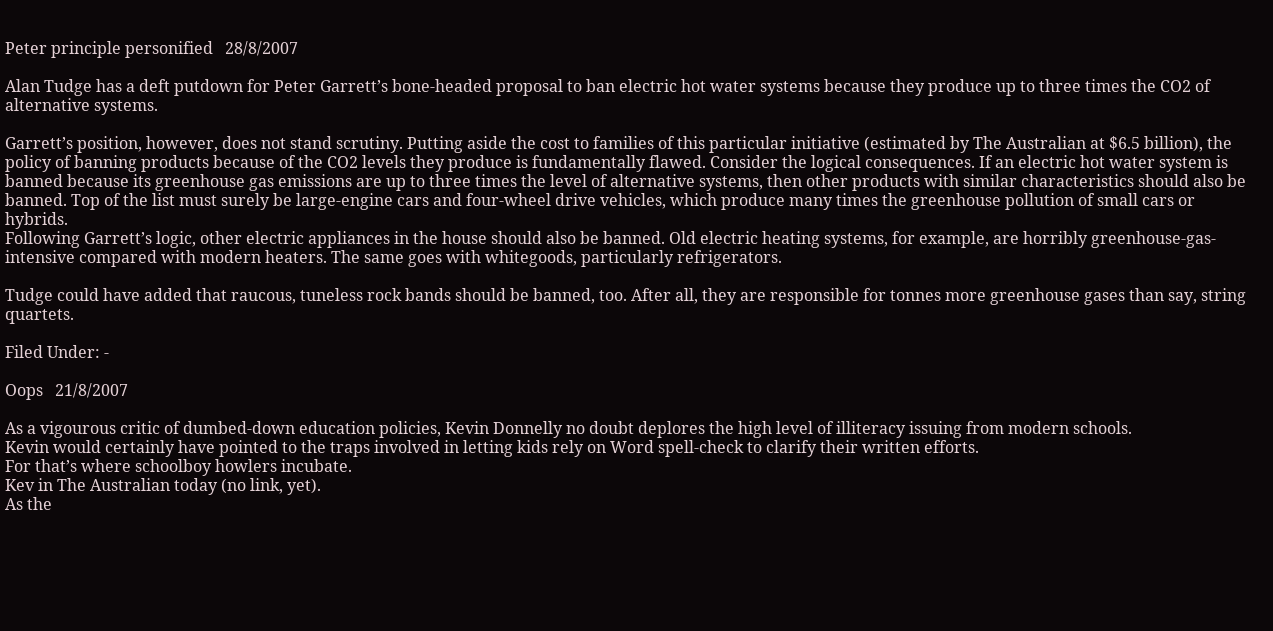Peter principle personified   28/8/2007

Alan Tudge has a deft putdown for Peter Garrett’s bone-headed proposal to ban electric hot water systems because they produce up to three times the CO2 of alternative systems.

Garrett’s position, however, does not stand scrutiny. Putting aside the cost to families of this particular initiative (estimated by The Australian at $6.5 billion), the policy of banning products because of the CO2 levels they produce is fundamentally flawed. Consider the logical consequences. If an electric hot water system is banned because its greenhouse gas emissions are up to three times the level of alternative systems, then other products with similar characteristics should also be banned. Top of the list must surely be large-engine cars and four-wheel drive vehicles, which produce many times the greenhouse pollution of small cars or hybrids.
Following Garrett’s logic, other electric appliances in the house should also be banned. Old electric heating systems, for example, are horribly greenhouse-gas-intensive compared with modern heaters. The same goes with whitegoods, particularly refrigerators.

Tudge could have added that raucous, tuneless rock bands should be banned, too. After all, they are responsible for tonnes more greenhouse gases than say, string quartets.

Filed Under: -

Oops   21/8/2007

As a vigourous critic of dumbed-down education policies, Kevin Donnelly no doubt deplores the high level of illiteracy issuing from modern schools.
Kevin would certainly have pointed to the traps involved in letting kids rely on Word spell-check to clarify their written efforts.
For that’s where schoolboy howlers incubate.
Kev in The Australian today (no link, yet).
As the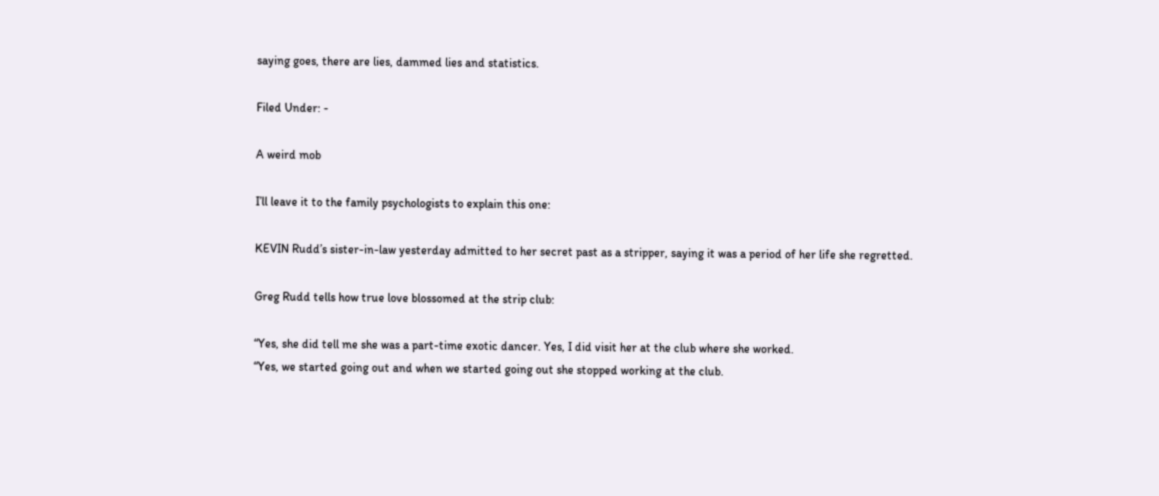saying goes, there are lies, dammed lies and statistics.

Filed Under: -

A weird mob

I’ll leave it to the family psychologists to explain this one:

KEVIN Rudd’s sister-in-law yesterday admitted to her secret past as a stripper, saying it was a period of her life she regretted.

Greg Rudd tells how true love blossomed at the strip club:

“Yes, she did tell me she was a part-time exotic dancer. Yes, I did visit her at the club where she worked.
“Yes, we started going out and when we started going out she stopped working at the club.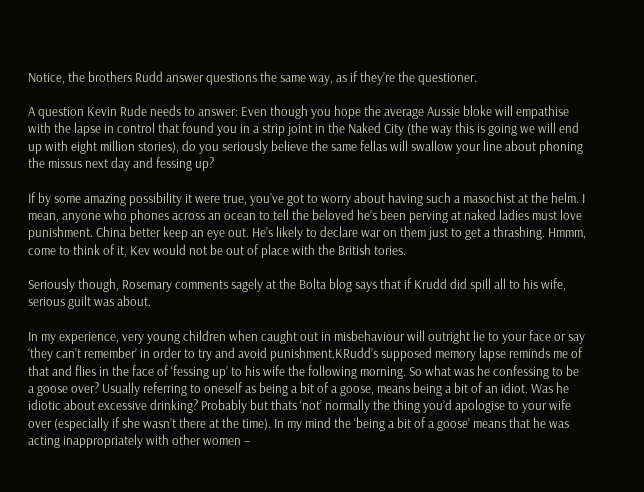Notice, the brothers Rudd answer questions the same way, as if they’re the questioner.

A question Kevin Rude needs to answer: Even though you hope the average Aussie bloke will empathise with the lapse in control that found you in a strip joint in the Naked City (the way this is going we will end up with eight million stories), do you seriously believe the same fellas will swallow your line about phoning the missus next day and fessing up?

If by some amazing possibility it were true, you’ve got to worry about having such a masochist at the helm. I mean, anyone who phones across an ocean to tell the beloved he’s been perving at naked ladies must love punishment. China better keep an eye out. He’s likely to declare war on them just to get a thrashing. Hmmm, come to think of it, Kev would not be out of place with the British tories.

Seriously though, Rosemary comments sagely at the Bolta blog says that if Krudd did spill all to his wife, serious guilt was about.

In my experience, very young children when caught out in misbehaviour will outright lie to your face or say ‘they can’t remember’ in order to try and avoid punishment.KRudd’s supposed memory lapse reminds me of that and flies in the face of ‘fessing up’ to his wife the following morning. So what was he confessing to be a goose over? Usually referring to oneself as being a bit of a goose, means being a bit of an idiot. Was he idiotic about excessive drinking? Probably but thats ‘not’ normally the thing you’d apologise to your wife over (especially if she wasn’t there at the time). In my mind the ‘being a bit of a goose’ means that he was acting inappropriately with other women –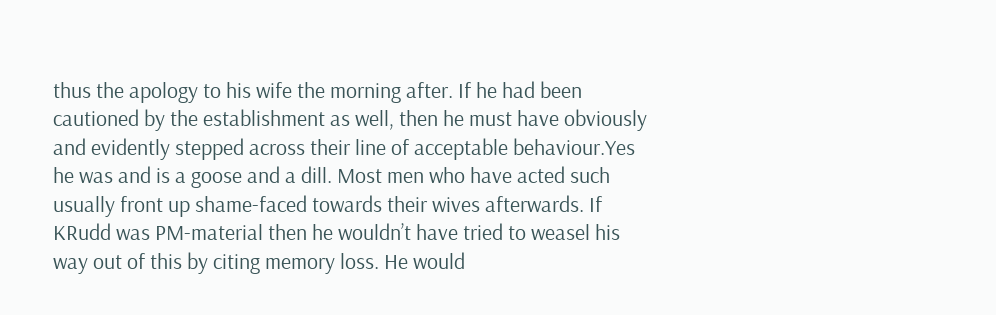thus the apology to his wife the morning after. If he had been cautioned by the establishment as well, then he must have obviously and evidently stepped across their line of acceptable behaviour.Yes he was and is a goose and a dill. Most men who have acted such usually front up shame-faced towards their wives afterwards. If KRudd was PM-material then he wouldn’t have tried to weasel his way out of this by citing memory loss. He would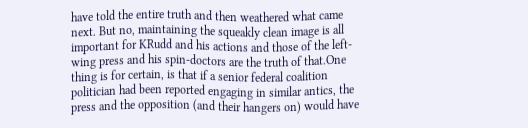have told the entire truth and then weathered what came next. But no, maintaining the squeakly clean image is all important for KRudd and his actions and those of the left-wing press and his spin-doctors are the truth of that.One thing is for certain, is that if a senior federal coalition politician had been reported engaging in similar antics, the press and the opposition (and their hangers on) would have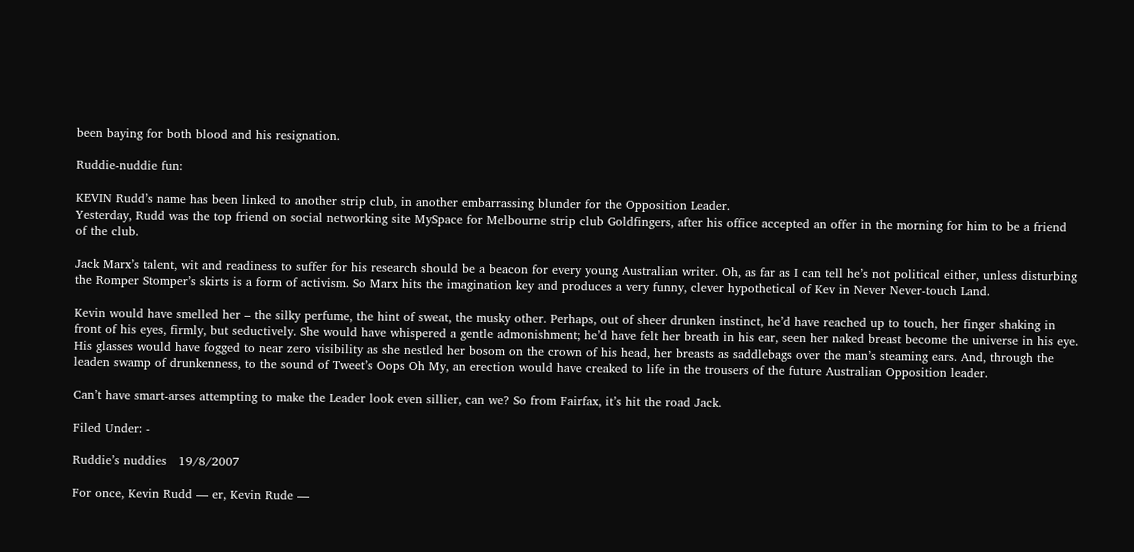been baying for both blood and his resignation.

Ruddie-nuddie fun:

KEVIN Rudd’s name has been linked to another strip club, in another embarrassing blunder for the Opposition Leader.
Yesterday, Rudd was the top friend on social networking site MySpace for Melbourne strip club Goldfingers, after his office accepted an offer in the morning for him to be a friend of the club.

Jack Marx’s talent, wit and readiness to suffer for his research should be a beacon for every young Australian writer. Oh, as far as I can tell he’s not political either, unless disturbing the Romper Stomper’s skirts is a form of activism. So Marx hits the imagination key and produces a very funny, clever hypothetical of Kev in Never Never-touch Land.

Kevin would have smelled her – the silky perfume, the hint of sweat, the musky other. Perhaps, out of sheer drunken instinct, he’d have reached up to touch, her finger shaking in front of his eyes, firmly, but seductively. She would have whispered a gentle admonishment; he’d have felt her breath in his ear, seen her naked breast become the universe in his eye. His glasses would have fogged to near zero visibility as she nestled her bosom on the crown of his head, her breasts as saddlebags over the man’s steaming ears. And, through the leaden swamp of drunkenness, to the sound of Tweet’s Oops Oh My, an erection would have creaked to life in the trousers of the future Australian Opposition leader.

Can’t have smart-arses attempting to make the Leader look even sillier, can we? So from Fairfax, it’s hit the road Jack.

Filed Under: -

Ruddie’s nuddies   19/8/2007

For once, Kevin Rudd — er, Kevin Rude —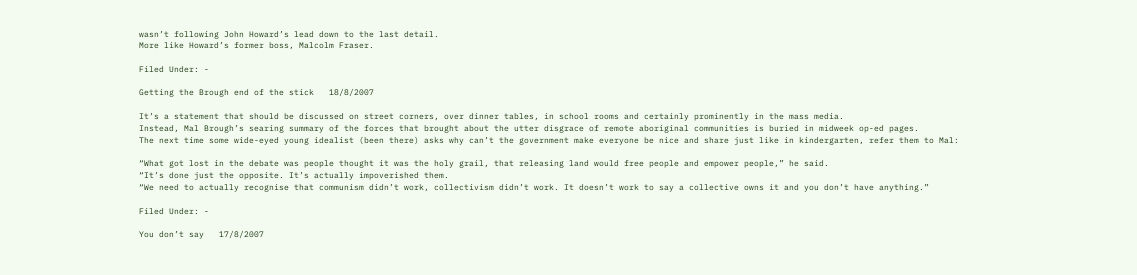wasn’t following John Howard’s lead down to the last detail.
More like Howard’s former boss, Malcolm Fraser.

Filed Under: -

Getting the Brough end of the stick   18/8/2007

It’s a statement that should be discussed on street corners, over dinner tables, in school rooms and certainly prominently in the mass media.
Instead, Mal Brough’s searing summary of the forces that brought about the utter disgrace of remote aboriginal communities is buried in midweek op-ed pages.
The next time some wide-eyed young idealist (been there) asks why can’t the government make everyone be nice and share just like in kindergarten, refer them to Mal:

“What got lost in the debate was people thought it was the holy grail, that releasing land would free people and empower people,” he said.
“It’s done just the opposite. It’s actually impoverished them.
“We need to actually recognise that communism didn’t work, collectivism didn’t work. It doesn’t work to say a collective owns it and you don’t have anything.”

Filed Under: -

You don’t say   17/8/2007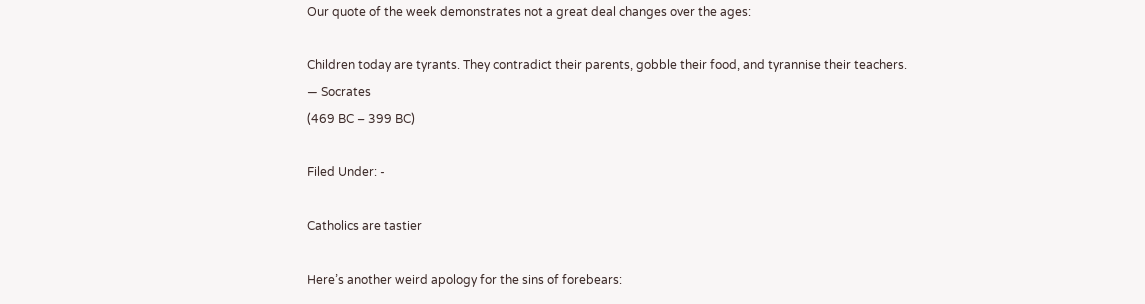Our quote of the week demonstrates not a great deal changes over the ages:

Children today are tyrants. They contradict their parents, gobble their food, and tyrannise their teachers.
— Socrates
(469 BC – 399 BC)

Filed Under: -

Catholics are tastier

Here’s another weird apology for the sins of forebears: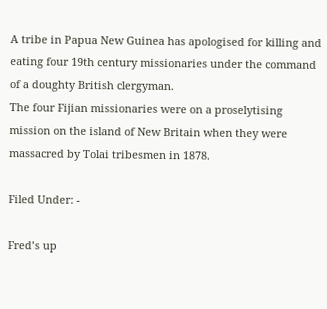A tribe in Papua New Guinea has apologised for killing and eating four 19th century missionaries under the command of a doughty British clergyman.
The four Fijian missionaries were on a proselytising mission on the island of New Britain when they were massacred by Tolai tribesmen in 1878.

Filed Under: -

Fred’s up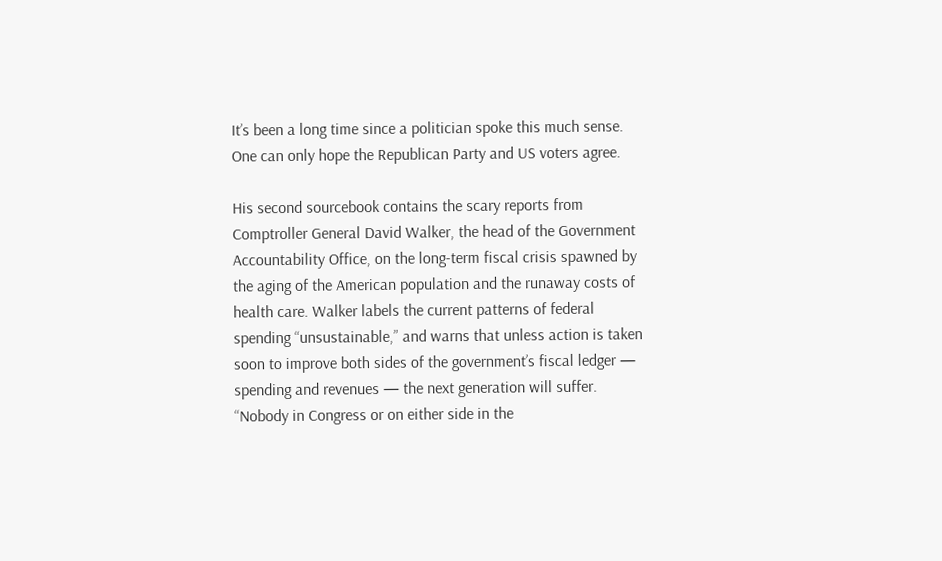It’s been a long time since a politician spoke this much sense. One can only hope the Republican Party and US voters agree.

His second sourcebook contains the scary reports from Comptroller General David Walker, the head of the Government Accountability Office, on the long-term fiscal crisis spawned by the aging of the American population and the runaway costs of health care. Walker labels the current patterns of federal spending “unsustainable,” and warns that unless action is taken soon to improve both sides of the government’s fiscal ledger — spending and revenues — the next generation will suffer.
“Nobody in Congress or on either side in the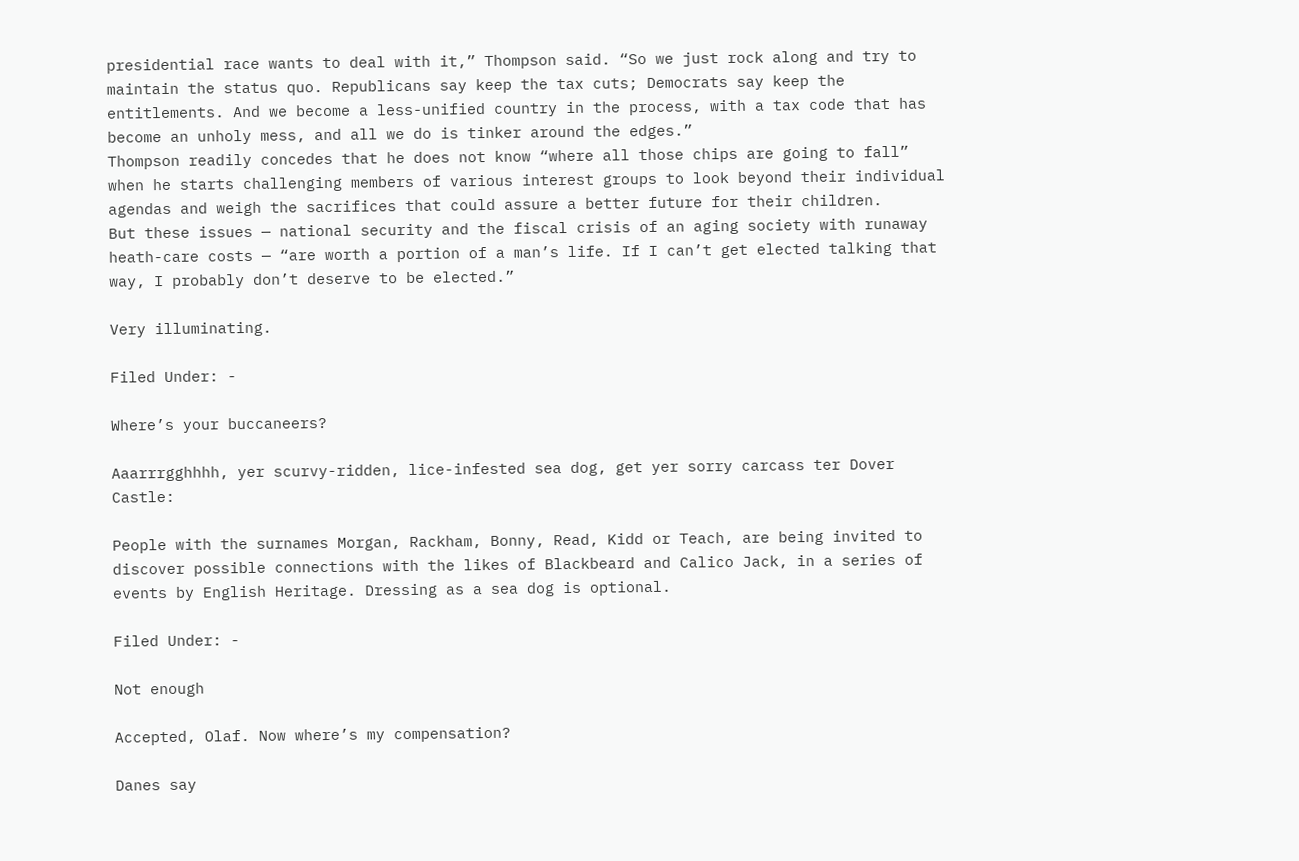presidential race wants to deal with it,” Thompson said. “So we just rock along and try to maintain the status quo. Republicans say keep the tax cuts; Democrats say keep the entitlements. And we become a less-unified country in the process, with a tax code that has become an unholy mess, and all we do is tinker around the edges.”
Thompson readily concedes that he does not know “where all those chips are going to fall” when he starts challenging members of various interest groups to look beyond their individual agendas and weigh the sacrifices that could assure a better future for their children.
But these issues — national security and the fiscal crisis of an aging society with runaway heath-care costs — “are worth a portion of a man’s life. If I can’t get elected talking that way, I probably don’t deserve to be elected.”

Very illuminating.

Filed Under: -

Where’s your buccaneers?

Aaarrrgghhhh, yer scurvy-ridden, lice-infested sea dog, get yer sorry carcass ter Dover Castle:

People with the surnames Morgan, Rackham, Bonny, Read, Kidd or Teach, are being invited to discover possible connections with the likes of Blackbeard and Calico Jack, in a series of events by English Heritage. Dressing as a sea dog is optional.

Filed Under: -

Not enough

Accepted, Olaf. Now where’s my compensation?

Danes say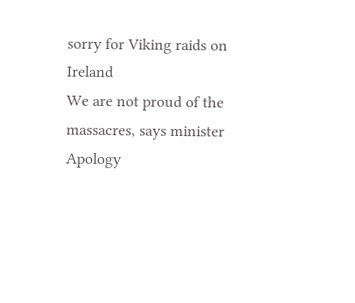sorry for Viking raids on Ireland
We are not proud of the massacres, says minister
Apology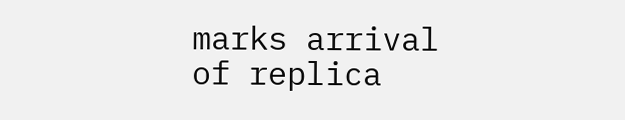marks arrival of replica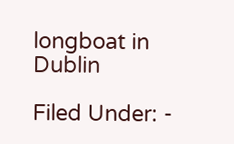longboat in Dublin

Filed Under: -